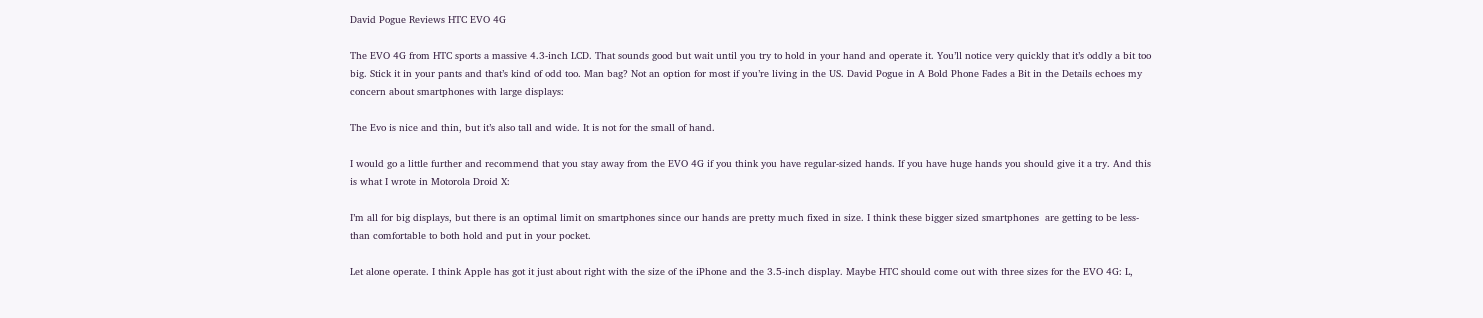David Pogue Reviews HTC EVO 4G

The EVO 4G from HTC sports a massive 4.3-inch LCD. That sounds good but wait until you try to hold in your hand and operate it. You’ll notice very quickly that it’s oddly a bit too big. Stick it in your pants and that’s kind of odd too. Man bag? Not an option for most if you’re living in the US. David Pogue in A Bold Phone Fades a Bit in the Details echoes my concern about smartphones with large displays:

The Evo is nice and thin, but it’s also tall and wide. It is not for the small of hand.

I would go a little further and recommend that you stay away from the EVO 4G if you think you have regular-sized hands. If you have huge hands you should give it a try. And this is what I wrote in Motorola Droid X:

I’m all for big displays, but there is an optimal limit on smartphones since our hands are pretty much fixed in size. I think these bigger sized smartphones  are getting to be less-than comfortable to both hold and put in your pocket.

Let alone operate. I think Apple has got it just about right with the size of the iPhone and the 3.5-inch display. Maybe HTC should come out with three sizes for the EVO 4G: L,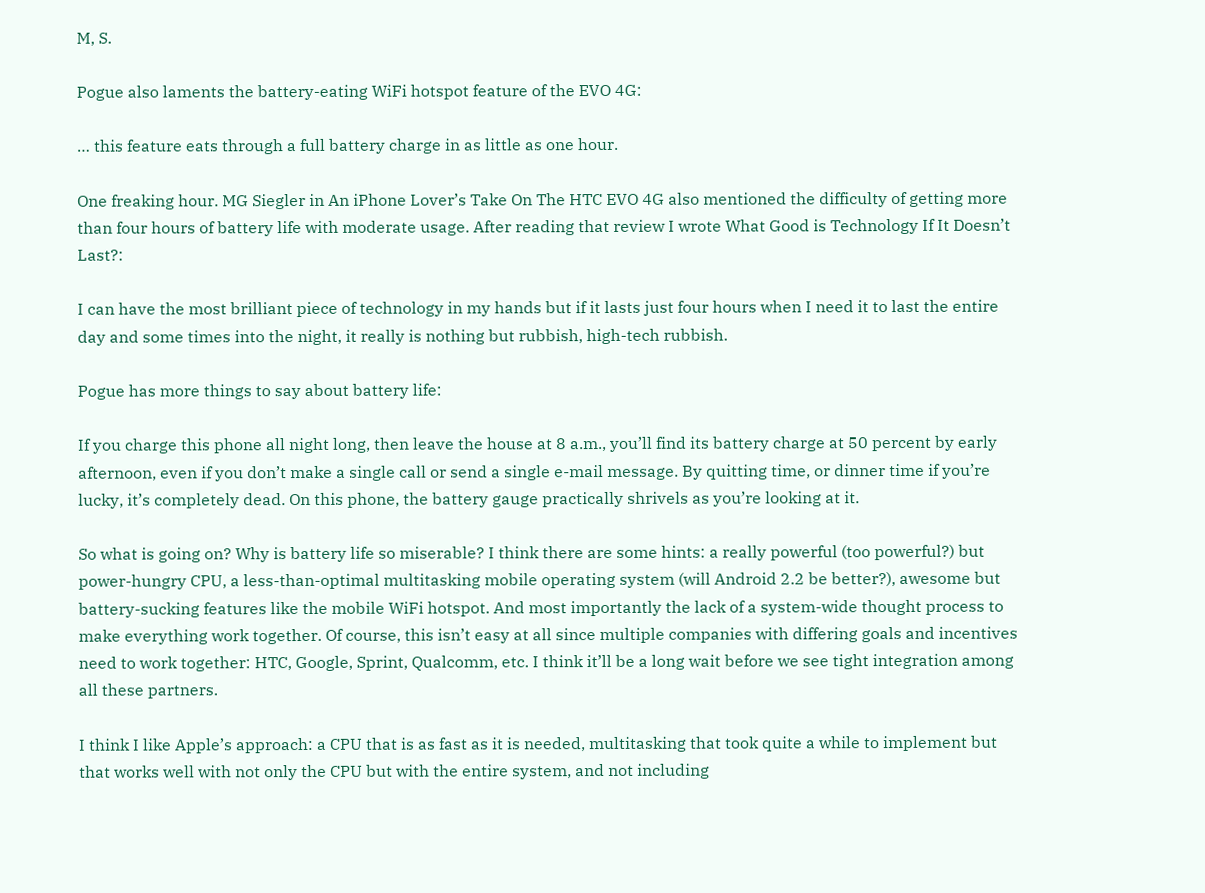M, S.

Pogue also laments the battery-eating WiFi hotspot feature of the EVO 4G:

… this feature eats through a full battery charge in as little as one hour.

One freaking hour. MG Siegler in An iPhone Lover’s Take On The HTC EVO 4G also mentioned the difficulty of getting more than four hours of battery life with moderate usage. After reading that review I wrote What Good is Technology If It Doesn’t Last?:

I can have the most brilliant piece of technology in my hands but if it lasts just four hours when I need it to last the entire day and some times into the night, it really is nothing but rubbish, high-tech rubbish.

Pogue has more things to say about battery life:

If you charge this phone all night long, then leave the house at 8 a.m., you’ll find its battery charge at 50 percent by early afternoon, even if you don’t make a single call or send a single e-mail message. By quitting time, or dinner time if you’re lucky, it’s completely dead. On this phone, the battery gauge practically shrivels as you’re looking at it.

So what is going on? Why is battery life so miserable? I think there are some hints: a really powerful (too powerful?) but power-hungry CPU, a less-than-optimal multitasking mobile operating system (will Android 2.2 be better?), awesome but battery-sucking features like the mobile WiFi hotspot. And most importantly the lack of a system-wide thought process to make everything work together. Of course, this isn’t easy at all since multiple companies with differing goals and incentives need to work together: HTC, Google, Sprint, Qualcomm, etc. I think it’ll be a long wait before we see tight integration among all these partners.

I think I like Apple’s approach: a CPU that is as fast as it is needed, multitasking that took quite a while to implement but that works well with not only the CPU but with the entire system, and not including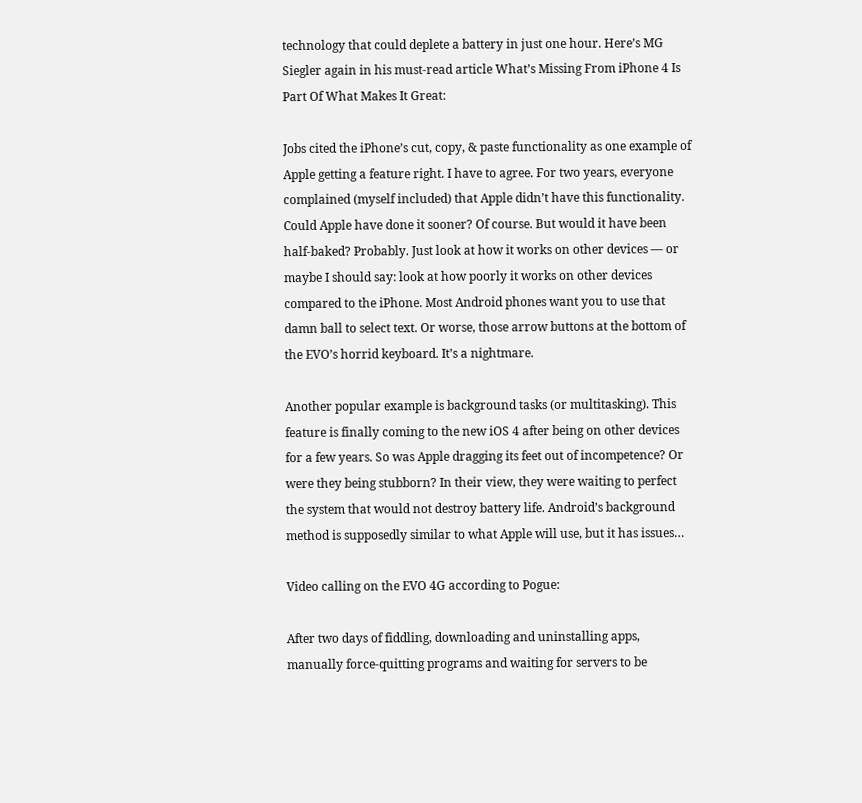technology that could deplete a battery in just one hour. Here’s MG Siegler again in his must-read article What’s Missing From iPhone 4 Is Part Of What Makes It Great:

Jobs cited the iPhone’s cut, copy, & paste functionality as one example of Apple getting a feature right. I have to agree. For two years, everyone complained (myself included) that Apple didn’t have this functionality. Could Apple have done it sooner? Of course. But would it have been half-baked? Probably. Just look at how it works on other devices — or maybe I should say: look at how poorly it works on other devices compared to the iPhone. Most Android phones want you to use that damn ball to select text. Or worse, those arrow buttons at the bottom of the EVO’s horrid keyboard. It’s a nightmare.

Another popular example is background tasks (or multitasking). This feature is finally coming to the new iOS 4 after being on other devices for a few years. So was Apple dragging its feet out of incompetence? Or were they being stubborn? In their view, they were waiting to perfect the system that would not destroy battery life. Android’s background method is supposedly similar to what Apple will use, but it has issues…

Video calling on the EVO 4G according to Pogue:

After two days of fiddling, downloading and uninstalling apps, manually force-quitting programs and waiting for servers to be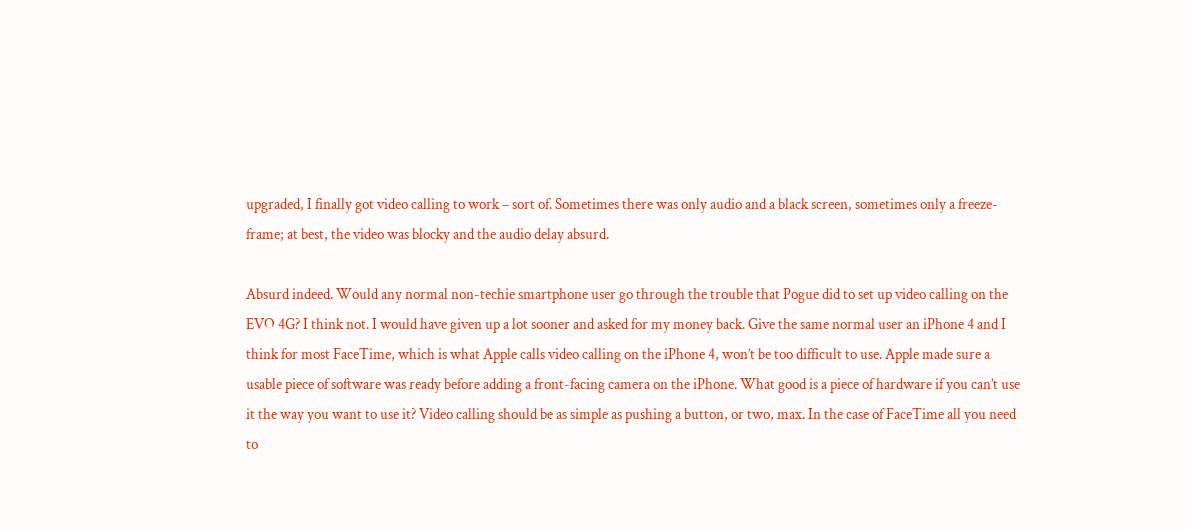upgraded, I finally got video calling to work – sort of. Sometimes there was only audio and a black screen, sometimes only a freeze-frame; at best, the video was blocky and the audio delay absurd.

Absurd indeed. Would any normal non-techie smartphone user go through the trouble that Pogue did to set up video calling on the EVO 4G? I think not. I would have given up a lot sooner and asked for my money back. Give the same normal user an iPhone 4 and I think for most FaceTime, which is what Apple calls video calling on the iPhone 4, won’t be too difficult to use. Apple made sure a usable piece of software was ready before adding a front-facing camera on the iPhone. What good is a piece of hardware if you can’t use it the way you want to use it? Video calling should be as simple as pushing a button, or two, max. In the case of FaceTime all you need to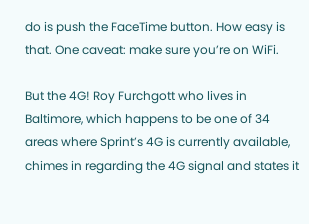do is push the FaceTime button. How easy is that. One caveat: make sure you’re on WiFi.

But the 4G! Roy Furchgott who lives in Baltimore, which happens to be one of 34 areas where Sprint’s 4G is currently available, chimes in regarding the 4G signal and states it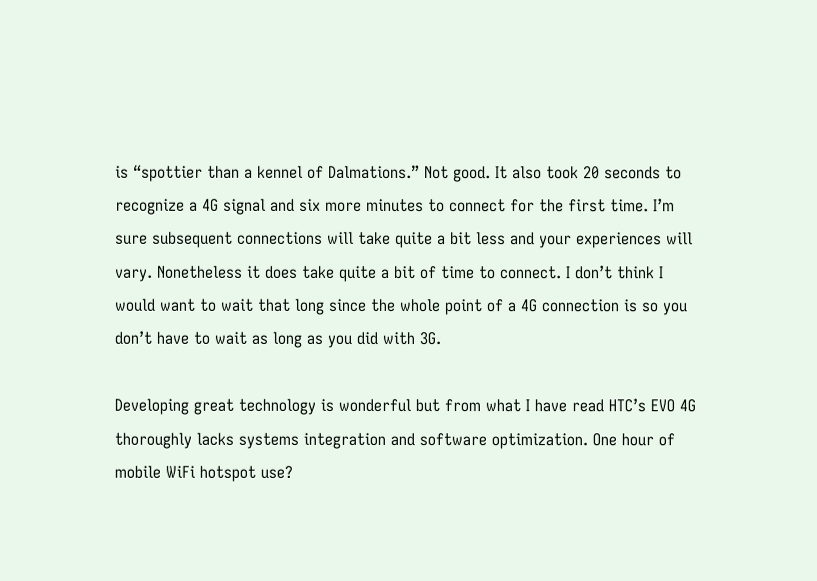is “spottier than a kennel of Dalmations.” Not good. It also took 20 seconds to recognize a 4G signal and six more minutes to connect for the first time. I’m sure subsequent connections will take quite a bit less and your experiences will vary. Nonetheless it does take quite a bit of time to connect. I don’t think I would want to wait that long since the whole point of a 4G connection is so you don’t have to wait as long as you did with 3G.

Developing great technology is wonderful but from what I have read HTC’s EVO 4G thoroughly lacks systems integration and software optimization. One hour of mobile WiFi hotspot use?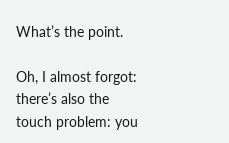What’s the point.

Oh, I almost forgot: there’s also the touch problem: you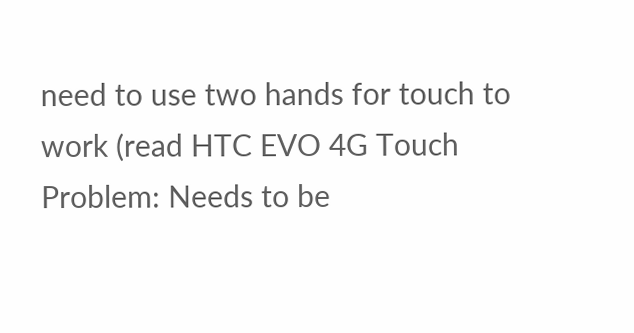need to use two hands for touch to work (read HTC EVO 4G Touch Problem: Needs to be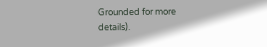Grounded for more details).